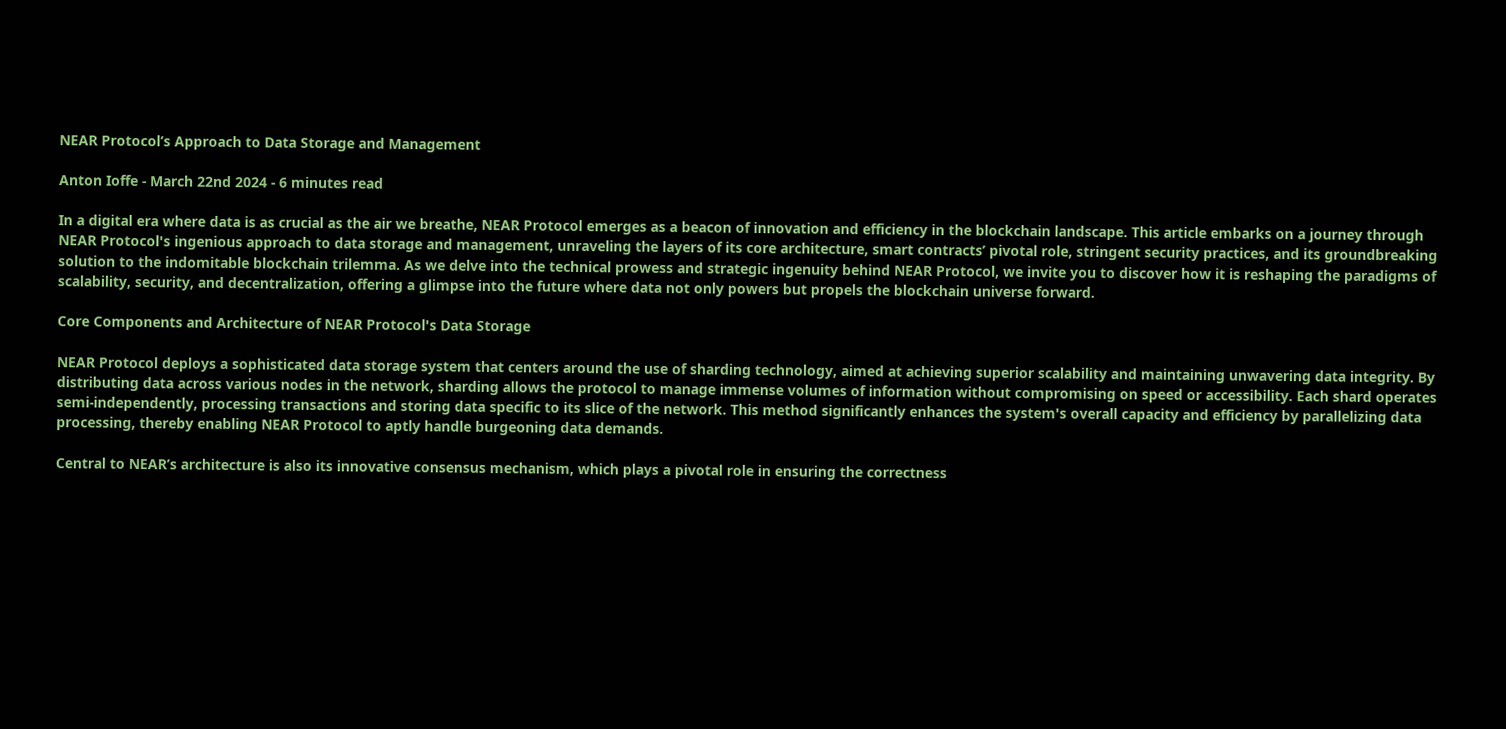NEAR Protocol’s Approach to Data Storage and Management

Anton Ioffe - March 22nd 2024 - 6 minutes read

In a digital era where data is as crucial as the air we breathe, NEAR Protocol emerges as a beacon of innovation and efficiency in the blockchain landscape. This article embarks on a journey through NEAR Protocol's ingenious approach to data storage and management, unraveling the layers of its core architecture, smart contracts’ pivotal role, stringent security practices, and its groundbreaking solution to the indomitable blockchain trilemma. As we delve into the technical prowess and strategic ingenuity behind NEAR Protocol, we invite you to discover how it is reshaping the paradigms of scalability, security, and decentralization, offering a glimpse into the future where data not only powers but propels the blockchain universe forward.

Core Components and Architecture of NEAR Protocol's Data Storage

NEAR Protocol deploys a sophisticated data storage system that centers around the use of sharding technology, aimed at achieving superior scalability and maintaining unwavering data integrity. By distributing data across various nodes in the network, sharding allows the protocol to manage immense volumes of information without compromising on speed or accessibility. Each shard operates semi-independently, processing transactions and storing data specific to its slice of the network. This method significantly enhances the system's overall capacity and efficiency by parallelizing data processing, thereby enabling NEAR Protocol to aptly handle burgeoning data demands.

Central to NEAR’s architecture is also its innovative consensus mechanism, which plays a pivotal role in ensuring the correctness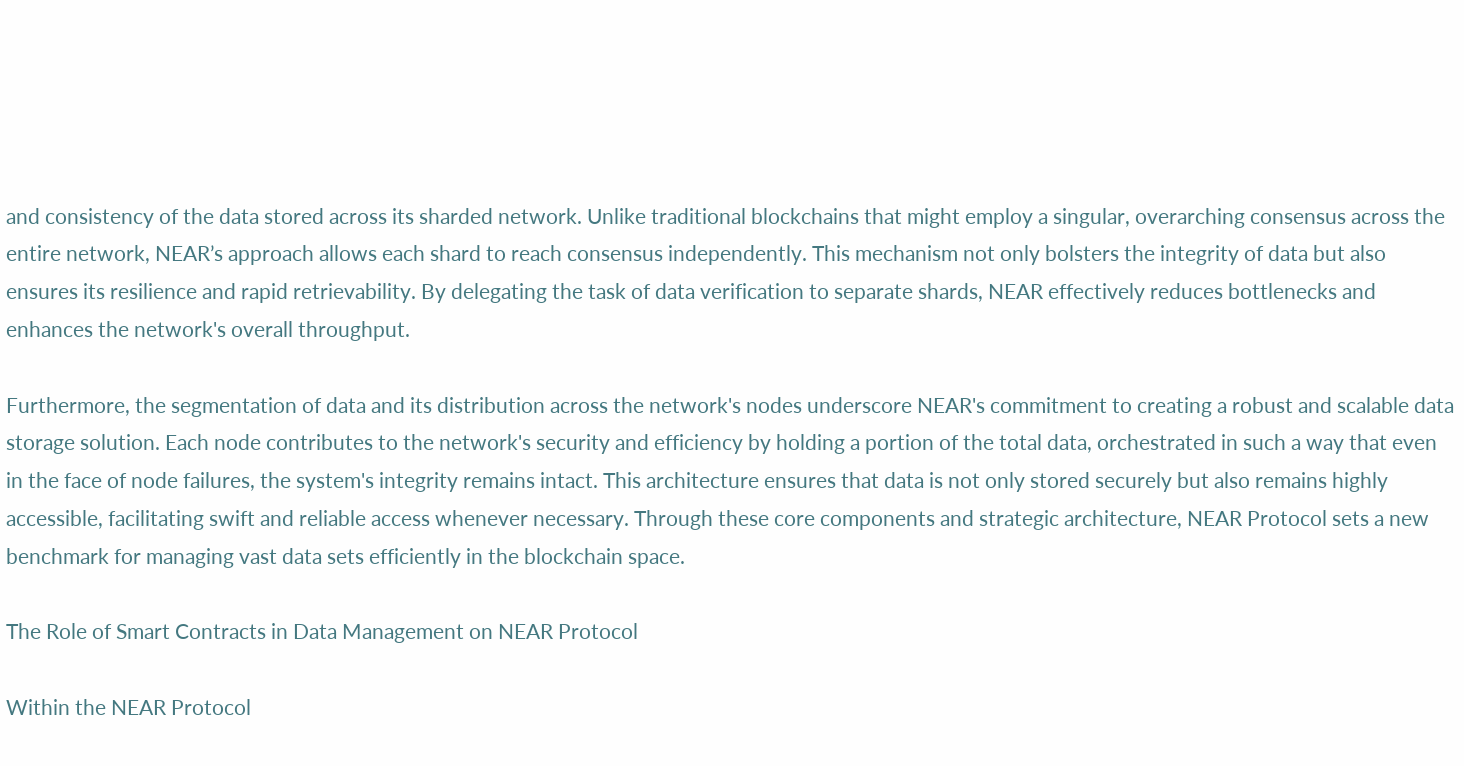and consistency of the data stored across its sharded network. Unlike traditional blockchains that might employ a singular, overarching consensus across the entire network, NEAR’s approach allows each shard to reach consensus independently. This mechanism not only bolsters the integrity of data but also ensures its resilience and rapid retrievability. By delegating the task of data verification to separate shards, NEAR effectively reduces bottlenecks and enhances the network's overall throughput.

Furthermore, the segmentation of data and its distribution across the network's nodes underscore NEAR's commitment to creating a robust and scalable data storage solution. Each node contributes to the network's security and efficiency by holding a portion of the total data, orchestrated in such a way that even in the face of node failures, the system's integrity remains intact. This architecture ensures that data is not only stored securely but also remains highly accessible, facilitating swift and reliable access whenever necessary. Through these core components and strategic architecture, NEAR Protocol sets a new benchmark for managing vast data sets efficiently in the blockchain space.

The Role of Smart Contracts in Data Management on NEAR Protocol

Within the NEAR Protocol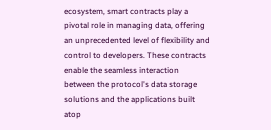ecosystem, smart contracts play a pivotal role in managing data, offering an unprecedented level of flexibility and control to developers. These contracts enable the seamless interaction between the protocol's data storage solutions and the applications built atop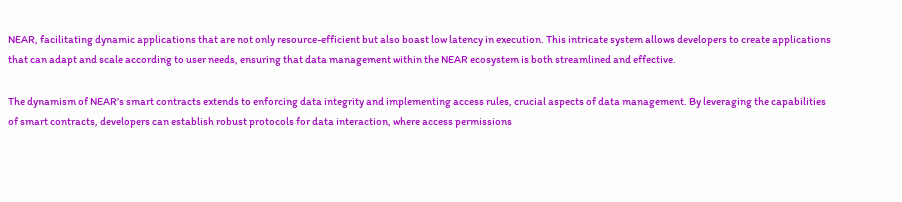NEAR, facilitating dynamic applications that are not only resource-efficient but also boast low latency in execution. This intricate system allows developers to create applications that can adapt and scale according to user needs, ensuring that data management within the NEAR ecosystem is both streamlined and effective.

The dynamism of NEAR’s smart contracts extends to enforcing data integrity and implementing access rules, crucial aspects of data management. By leveraging the capabilities of smart contracts, developers can establish robust protocols for data interaction, where access permissions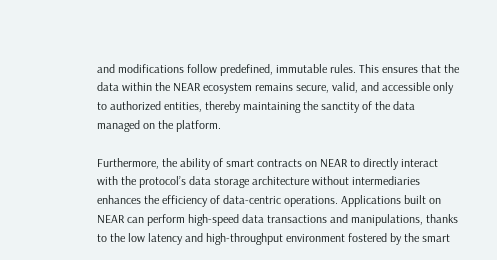and modifications follow predefined, immutable rules. This ensures that the data within the NEAR ecosystem remains secure, valid, and accessible only to authorized entities, thereby maintaining the sanctity of the data managed on the platform.

Furthermore, the ability of smart contracts on NEAR to directly interact with the protocol’s data storage architecture without intermediaries enhances the efficiency of data-centric operations. Applications built on NEAR can perform high-speed data transactions and manipulations, thanks to the low latency and high-throughput environment fostered by the smart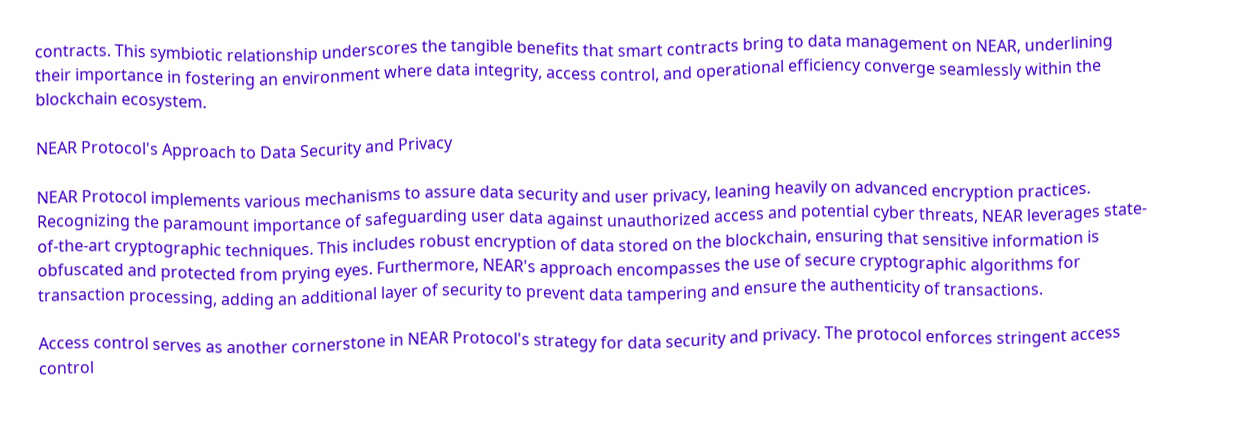contracts. This symbiotic relationship underscores the tangible benefits that smart contracts bring to data management on NEAR, underlining their importance in fostering an environment where data integrity, access control, and operational efficiency converge seamlessly within the blockchain ecosystem.

NEAR Protocol's Approach to Data Security and Privacy

NEAR Protocol implements various mechanisms to assure data security and user privacy, leaning heavily on advanced encryption practices. Recognizing the paramount importance of safeguarding user data against unauthorized access and potential cyber threats, NEAR leverages state-of-the-art cryptographic techniques. This includes robust encryption of data stored on the blockchain, ensuring that sensitive information is obfuscated and protected from prying eyes. Furthermore, NEAR's approach encompasses the use of secure cryptographic algorithms for transaction processing, adding an additional layer of security to prevent data tampering and ensure the authenticity of transactions.

Access control serves as another cornerstone in NEAR Protocol's strategy for data security and privacy. The protocol enforces stringent access control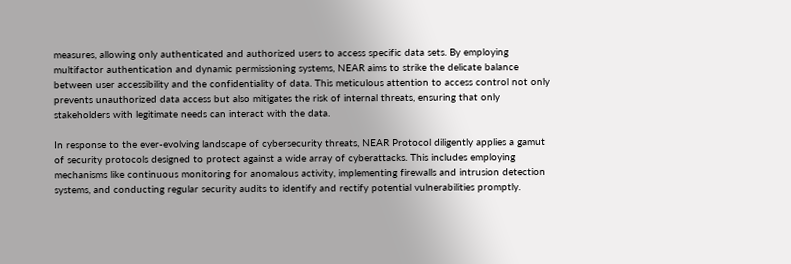measures, allowing only authenticated and authorized users to access specific data sets. By employing multifactor authentication and dynamic permissioning systems, NEAR aims to strike the delicate balance between user accessibility and the confidentiality of data. This meticulous attention to access control not only prevents unauthorized data access but also mitigates the risk of internal threats, ensuring that only stakeholders with legitimate needs can interact with the data.

In response to the ever-evolving landscape of cybersecurity threats, NEAR Protocol diligently applies a gamut of security protocols designed to protect against a wide array of cyberattacks. This includes employing mechanisms like continuous monitoring for anomalous activity, implementing firewalls and intrusion detection systems, and conducting regular security audits to identify and rectify potential vulnerabilities promptly.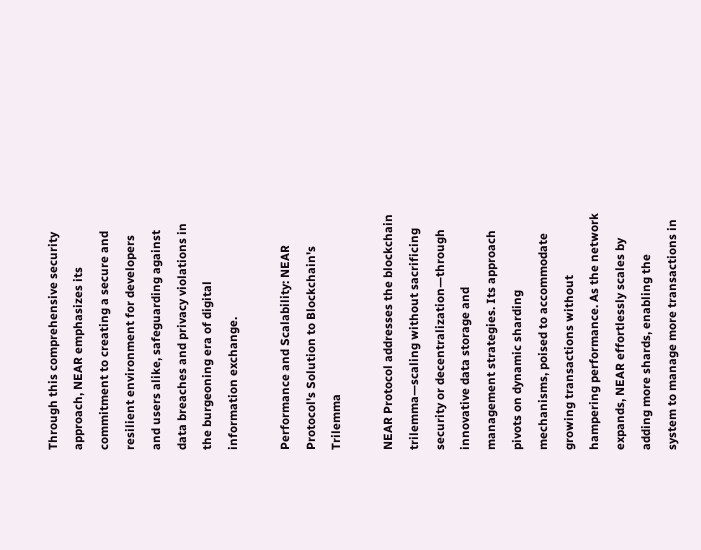Through this comprehensive security approach, NEAR emphasizes its commitment to creating a secure and resilient environment for developers and users alike, safeguarding against data breaches and privacy violations in the burgeoning era of digital information exchange.

Performance and Scalability: NEAR Protocol's Solution to Blockchain's Trilemma

NEAR Protocol addresses the blockchain trilemma—scaling without sacrificing security or decentralization—through innovative data storage and management strategies. Its approach pivots on dynamic sharding mechanisms, poised to accommodate growing transactions without hampering performance. As the network expands, NEAR effortlessly scales by adding more shards, enabling the system to manage more transactions in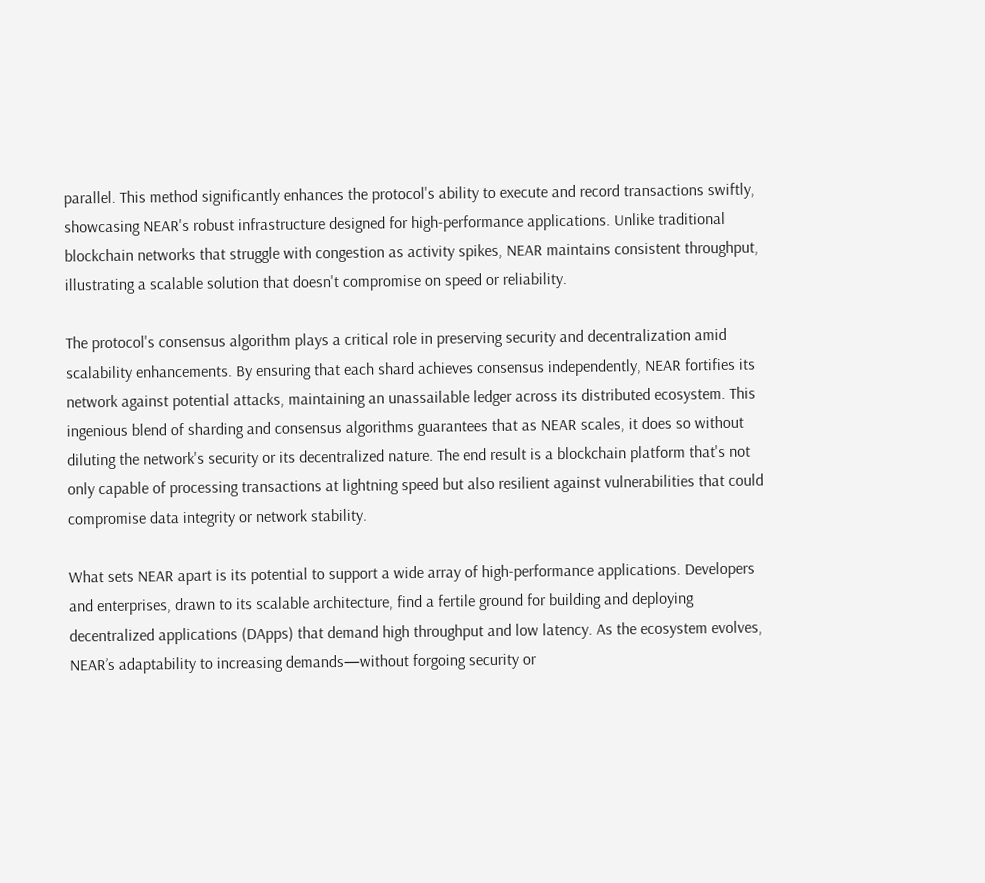parallel. This method significantly enhances the protocol's ability to execute and record transactions swiftly, showcasing NEAR's robust infrastructure designed for high-performance applications. Unlike traditional blockchain networks that struggle with congestion as activity spikes, NEAR maintains consistent throughput, illustrating a scalable solution that doesn't compromise on speed or reliability.

The protocol's consensus algorithm plays a critical role in preserving security and decentralization amid scalability enhancements. By ensuring that each shard achieves consensus independently, NEAR fortifies its network against potential attacks, maintaining an unassailable ledger across its distributed ecosystem. This ingenious blend of sharding and consensus algorithms guarantees that as NEAR scales, it does so without diluting the network's security or its decentralized nature. The end result is a blockchain platform that's not only capable of processing transactions at lightning speed but also resilient against vulnerabilities that could compromise data integrity or network stability.

What sets NEAR apart is its potential to support a wide array of high-performance applications. Developers and enterprises, drawn to its scalable architecture, find a fertile ground for building and deploying decentralized applications (DApps) that demand high throughput and low latency. As the ecosystem evolves, NEAR’s adaptability to increasing demands—without forgoing security or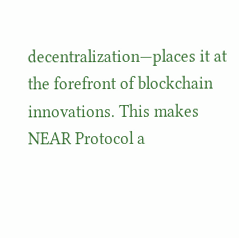decentralization—places it at the forefront of blockchain innovations. This makes NEAR Protocol a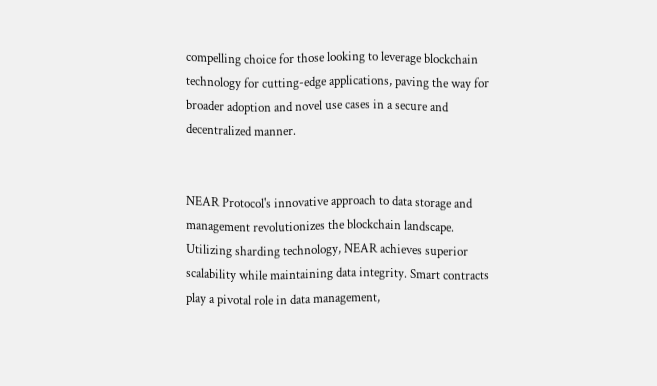compelling choice for those looking to leverage blockchain technology for cutting-edge applications, paving the way for broader adoption and novel use cases in a secure and decentralized manner.


NEAR Protocol's innovative approach to data storage and management revolutionizes the blockchain landscape. Utilizing sharding technology, NEAR achieves superior scalability while maintaining data integrity. Smart contracts play a pivotal role in data management,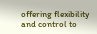offering flexibility and control to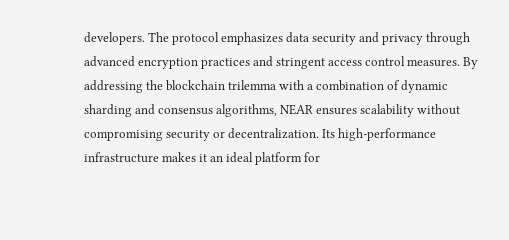developers. The protocol emphasizes data security and privacy through advanced encryption practices and stringent access control measures. By addressing the blockchain trilemma with a combination of dynamic sharding and consensus algorithms, NEAR ensures scalability without compromising security or decentralization. Its high-performance infrastructure makes it an ideal platform for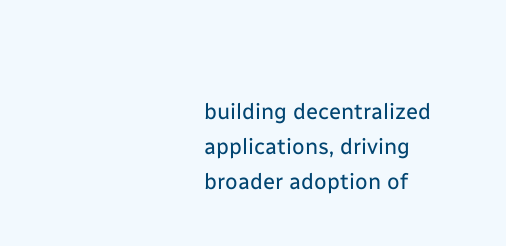building decentralized applications, driving broader adoption of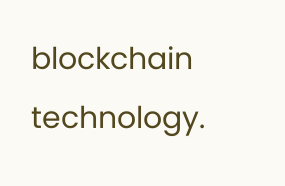blockchain technology.